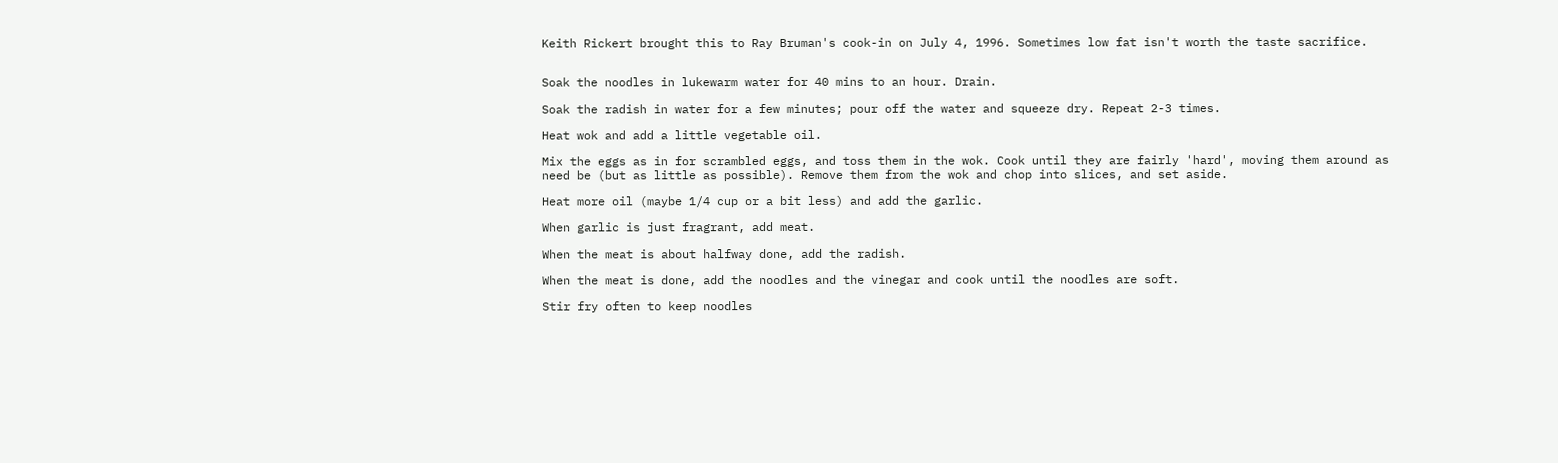Keith Rickert brought this to Ray Bruman's cook-in on July 4, 1996. Sometimes low fat isn't worth the taste sacrifice.


Soak the noodles in lukewarm water for 40 mins to an hour. Drain.

Soak the radish in water for a few minutes; pour off the water and squeeze dry. Repeat 2-3 times.

Heat wok and add a little vegetable oil.

Mix the eggs as in for scrambled eggs, and toss them in the wok. Cook until they are fairly 'hard', moving them around as need be (but as little as possible). Remove them from the wok and chop into slices, and set aside.

Heat more oil (maybe 1/4 cup or a bit less) and add the garlic.

When garlic is just fragrant, add meat.

When the meat is about halfway done, add the radish.

When the meat is done, add the noodles and the vinegar and cook until the noodles are soft.

Stir fry often to keep noodles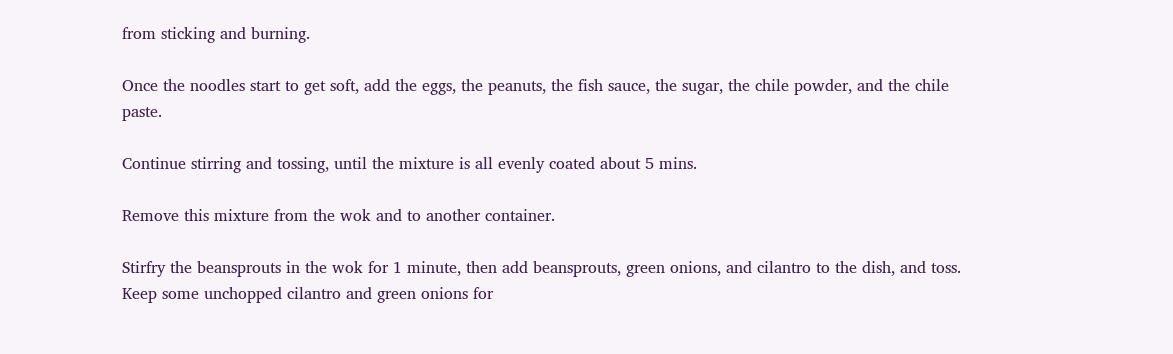from sticking and burning.

Once the noodles start to get soft, add the eggs, the peanuts, the fish sauce, the sugar, the chile powder, and the chile paste.

Continue stirring and tossing, until the mixture is all evenly coated about 5 mins.

Remove this mixture from the wok and to another container.

Stirfry the beansprouts in the wok for 1 minute, then add beansprouts, green onions, and cilantro to the dish, and toss. Keep some unchopped cilantro and green onions for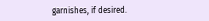garnishes, if desired.